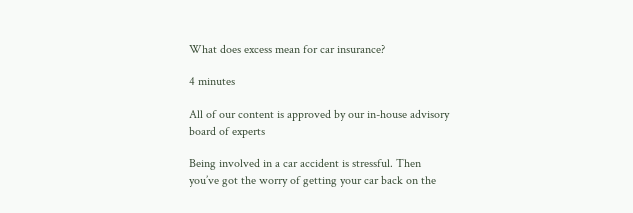What does excess mean for car insurance?

4 minutes

All of our content is approved by our in-house advisory board of experts

Being involved in a car accident is stressful. Then you’ve got the worry of getting your car back on the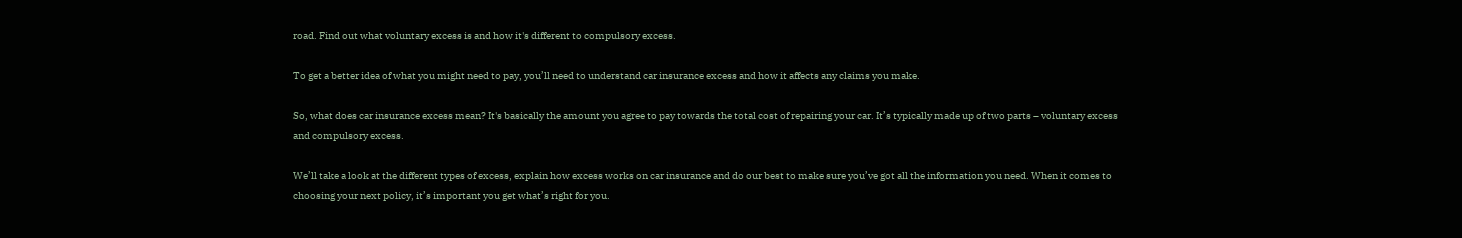road. Find out what voluntary excess is and how it's different to compulsory excess.

To get a better idea of what you might need to pay, you’ll need to understand car insurance excess and how it affects any claims you make.

So, what does car insurance excess mean? It's basically the amount you agree to pay towards the total cost of repairing your car. It’s typically made up of two parts – voluntary excess and compulsory excess.

We’ll take a look at the different types of excess, explain how excess works on car insurance and do our best to make sure you’ve got all the information you need. When it comes to choosing your next policy, it’s important you get what’s right for you.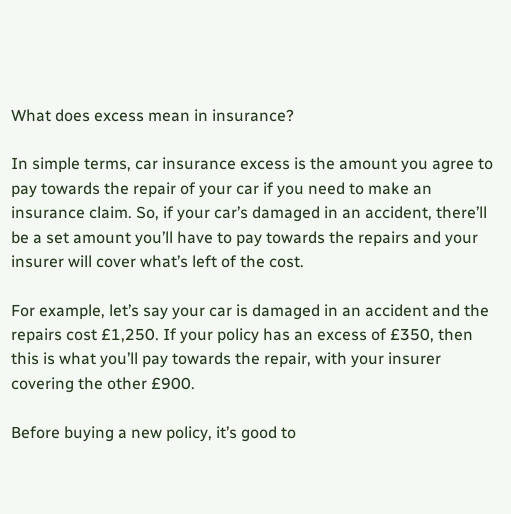What does excess mean in insurance?

In simple terms, car insurance excess is the amount you agree to pay towards the repair of your car if you need to make an insurance claim. So, if your car’s damaged in an accident, there’ll be a set amount you’ll have to pay towards the repairs and your insurer will cover what’s left of the cost.

For example, let’s say your car is damaged in an accident and the repairs cost £1,250. If your policy has an excess of £350, then this is what you’ll pay towards the repair, with your insurer covering the other £900.

Before buying a new policy, it’s good to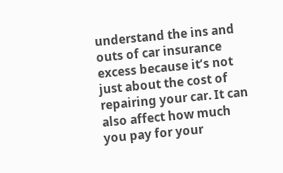understand the ins and outs of car insurance excess because it’s not just about the cost of repairing your car. It can also affect how much you pay for your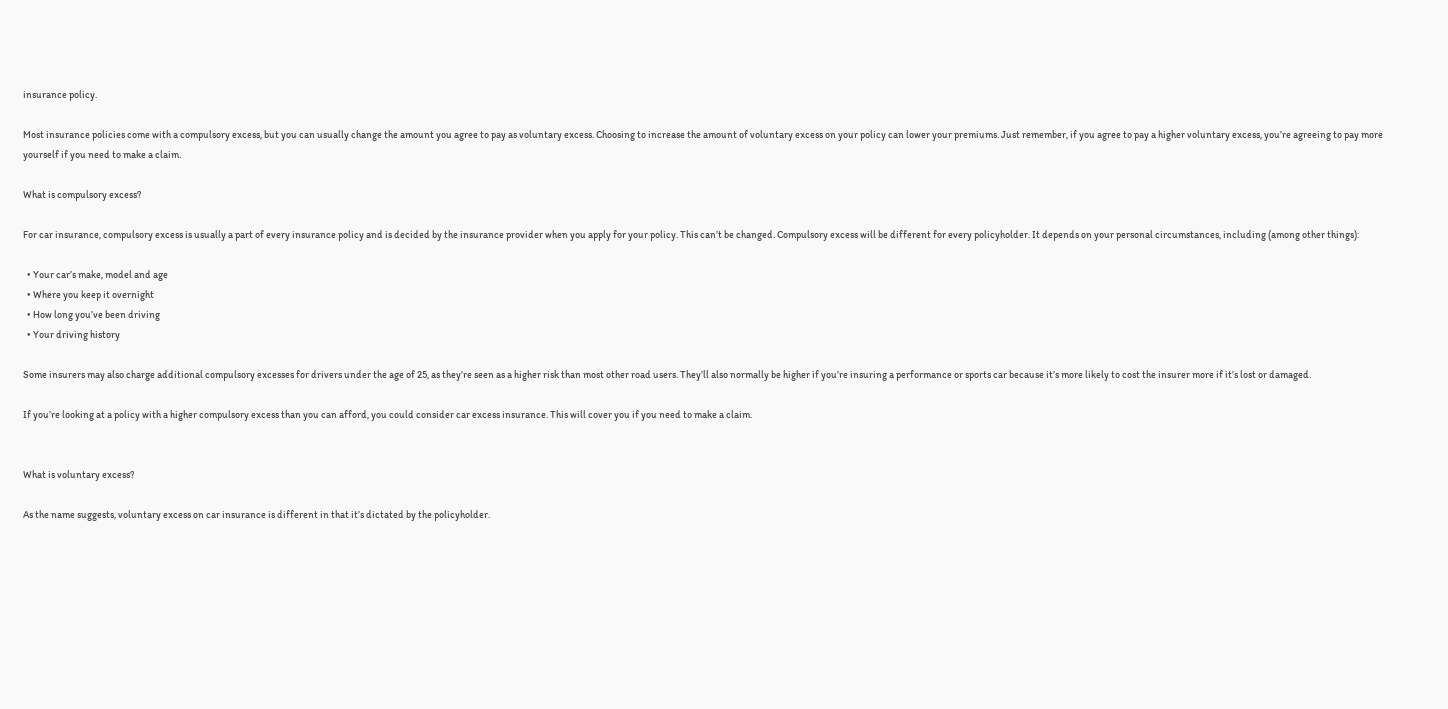insurance policy.

Most insurance policies come with a compulsory excess, but you can usually change the amount you agree to pay as voluntary excess. Choosing to increase the amount of voluntary excess on your policy can lower your premiums. Just remember, if you agree to pay a higher voluntary excess, you’re agreeing to pay more yourself if you need to make a claim.

What is compulsory excess?

For car insurance, compulsory excess is usually a part of every insurance policy and is decided by the insurance provider when you apply for your policy. This can’t be changed. Compulsory excess will be different for every policyholder. It depends on your personal circumstances, including (among other things):

  • Your car’s make, model and age
  • Where you keep it overnight
  • How long you’ve been driving
  • Your driving history

Some insurers may also charge additional compulsory excesses for drivers under the age of 25, as they’re seen as a higher risk than most other road users. They’ll also normally be higher if you’re insuring a performance or sports car because it’s more likely to cost the insurer more if it’s lost or damaged.

If you’re looking at a policy with a higher compulsory excess than you can afford, you could consider car excess insurance. This will cover you if you need to make a claim.


What is voluntary excess?

As the name suggests, voluntary excess on car insurance is different in that it’s dictated by the policyholder.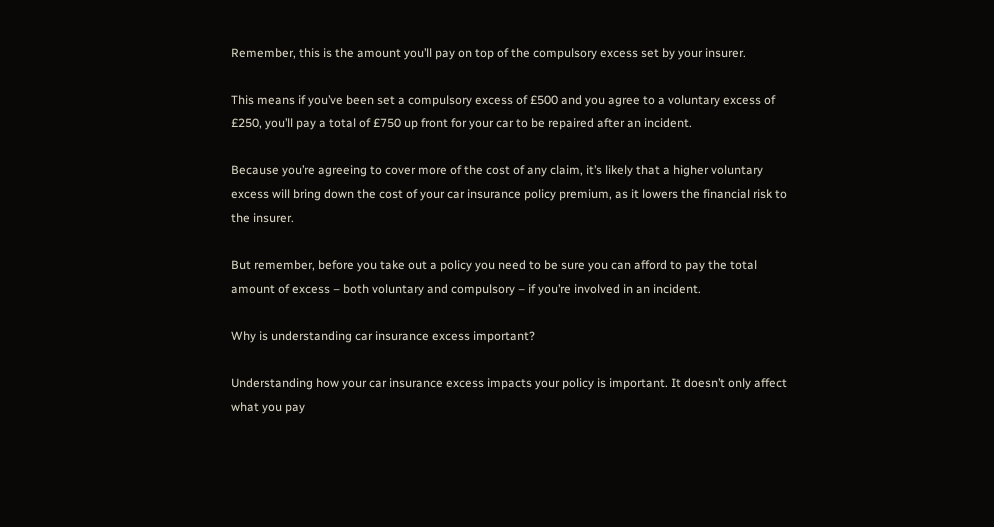Remember, this is the amount you’ll pay on top of the compulsory excess set by your insurer.

This means if you’ve been set a compulsory excess of £500 and you agree to a voluntary excess of £250, you’ll pay a total of £750 up front for your car to be repaired after an incident.

Because you’re agreeing to cover more of the cost of any claim, it’s likely that a higher voluntary excess will bring down the cost of your car insurance policy premium, as it lowers the financial risk to the insurer.

But remember, before you take out a policy you need to be sure you can afford to pay the total amount of excess – both voluntary and compulsory – if you’re involved in an incident.

Why is understanding car insurance excess important?

Understanding how your car insurance excess impacts your policy is important. It doesn’t only affect what you pay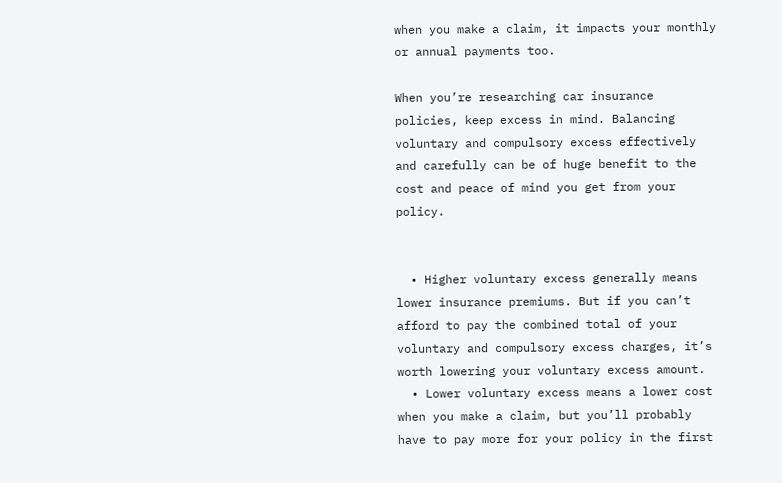when you make a claim, it impacts your monthly or annual payments too.

When you’re researching car insurance policies, keep excess in mind. Balancing voluntary and compulsory excess effectively and carefully can be of huge benefit to the cost and peace of mind you get from your policy.


  • Higher voluntary excess generally means lower insurance premiums. But if you can’t afford to pay the combined total of your voluntary and compulsory excess charges, it’s worth lowering your voluntary excess amount.
  • Lower voluntary excess means a lower cost when you make a claim, but you’ll probably have to pay more for your policy in the first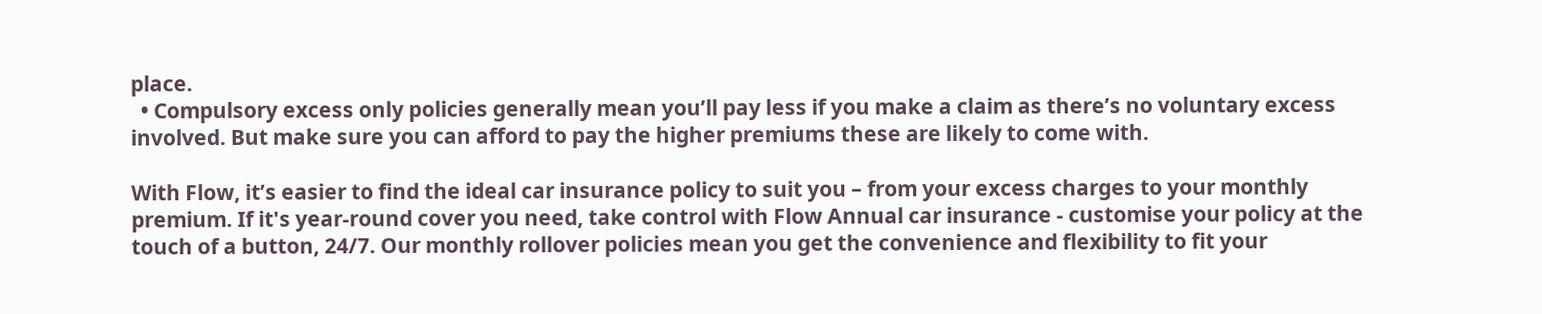place.
  • Compulsory excess only policies generally mean you’ll pay less if you make a claim as there’s no voluntary excess involved. But make sure you can afford to pay the higher premiums these are likely to come with.

With Flow, it’s easier to find the ideal car insurance policy to suit you – from your excess charges to your monthly premium. If it's year-round cover you need, take control with Flow Annual car insurance - customise your policy at the touch of a button, 24/7. Our monthly rollover policies mean you get the convenience and flexibility to fit your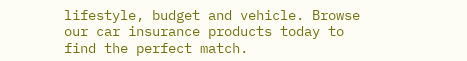lifestyle, budget and vehicle. Browse our car insurance products today to find the perfect match.